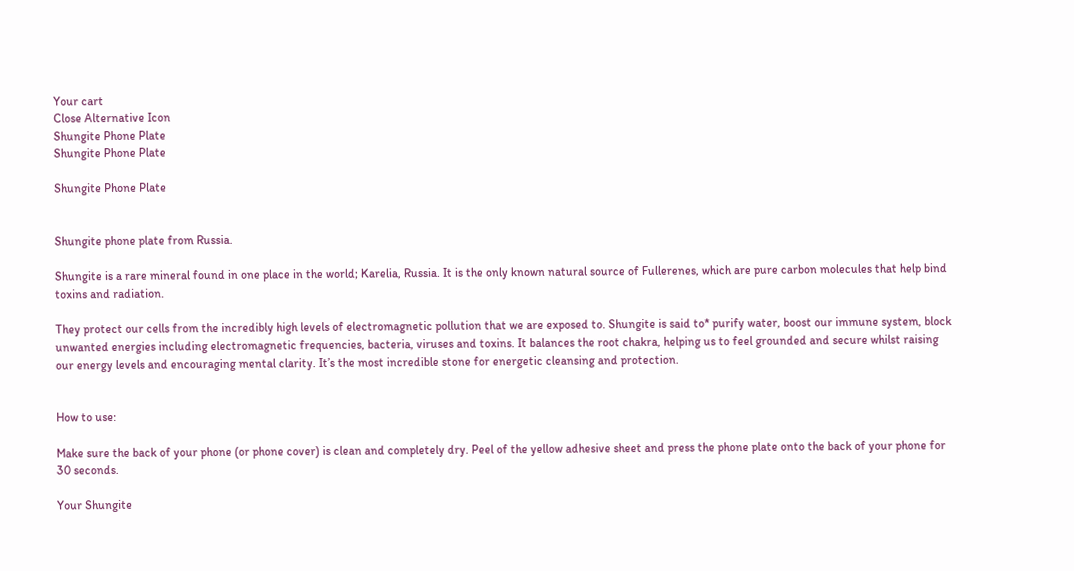Your cart
Close Alternative Icon
Shungite Phone Plate
Shungite Phone Plate

Shungite Phone Plate


Shungite phone plate from Russia.

Shungite is a rare mineral found in one place in the world; Karelia, Russia. It is the only known natural source of Fullerenes, which are pure carbon molecules that help bind toxins and radiation.

They protect our cells from the incredibly high levels of electromagnetic pollution that we are exposed to. Shungite is said to* purify water, boost our immune system, block unwanted energies including electromagnetic frequencies, bacteria, viruses and toxins. It balances the root chakra, helping us to feel grounded and secure whilst raising our energy levels and encouraging mental clarity. It’s the most incredible stone for energetic cleansing and protection.


How to use:

Make sure the back of your phone (or phone cover) is clean and completely dry. Peel of the yellow adhesive sheet and press the phone plate onto the back of your phone for 30 seconds.

Your Shungite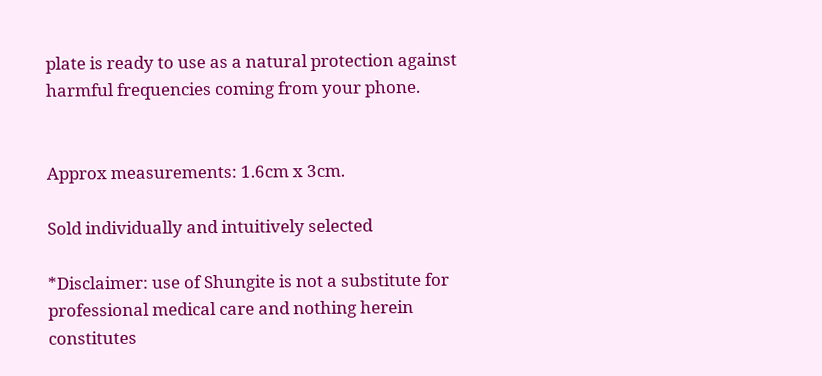plate is ready to use as a natural protection against harmful frequencies coming from your phone.


Approx measurements: 1.6cm x 3cm.

Sold individually and intuitively selected

*Disclaimer: use of Shungite is not a substitute for professional medical care and nothing herein constitutes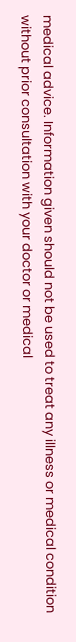medical advice. Information given should not be used to treat any illness or medical condition without prior consultation with your doctor or medical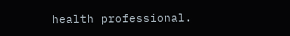health professional.